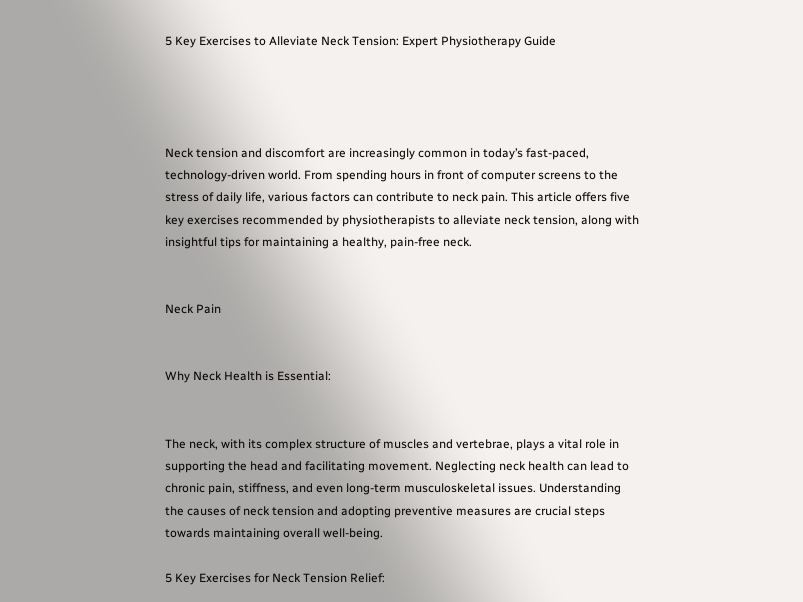5 Key Exercises to Alleviate Neck Tension: Expert Physiotherapy Guide




Neck tension and discomfort are increasingly common in today’s fast-paced, technology-driven world. From spending hours in front of computer screens to the stress of daily life, various factors can contribute to neck pain. This article offers five key exercises recommended by physiotherapists to alleviate neck tension, along with insightful tips for maintaining a healthy, pain-free neck.


Neck Pain


Why Neck Health is Essential:


The neck, with its complex structure of muscles and vertebrae, plays a vital role in supporting the head and facilitating movement. Neglecting neck health can lead to chronic pain, stiffness, and even long-term musculoskeletal issues. Understanding the causes of neck tension and adopting preventive measures are crucial steps towards maintaining overall well-being.

5 Key Exercises for Neck Tension Relief: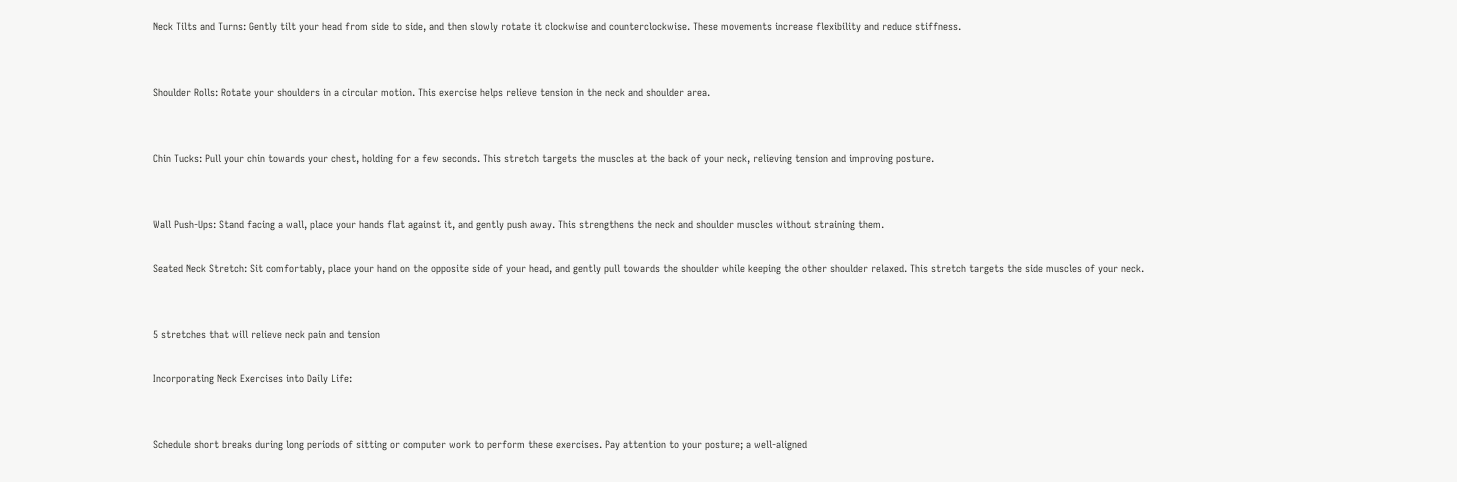Neck Tilts and Turns: Gently tilt your head from side to side, and then slowly rotate it clockwise and counterclockwise. These movements increase flexibility and reduce stiffness.


Shoulder Rolls: Rotate your shoulders in a circular motion. This exercise helps relieve tension in the neck and shoulder area.


Chin Tucks: Pull your chin towards your chest, holding for a few seconds. This stretch targets the muscles at the back of your neck, relieving tension and improving posture.


Wall Push-Ups: Stand facing a wall, place your hands flat against it, and gently push away. This strengthens the neck and shoulder muscles without straining them.

Seated Neck Stretch: Sit comfortably, place your hand on the opposite side of your head, and gently pull towards the shoulder while keeping the other shoulder relaxed. This stretch targets the side muscles of your neck.


5 stretches that will relieve neck pain and tension

Incorporating Neck Exercises into Daily Life:


Schedule short breaks during long periods of sitting or computer work to perform these exercises. Pay attention to your posture; a well-aligned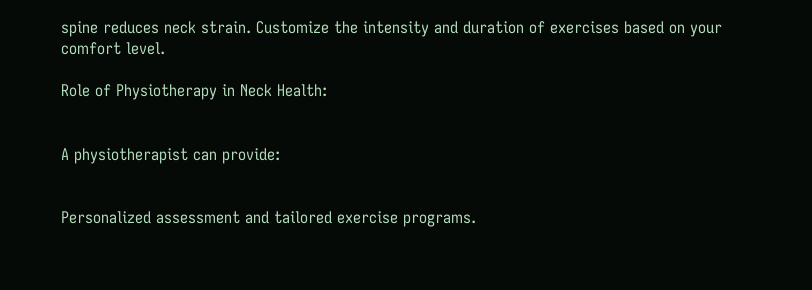spine reduces neck strain. Customize the intensity and duration of exercises based on your comfort level.

Role of Physiotherapy in Neck Health:


A physiotherapist can provide:


Personalized assessment and tailored exercise programs.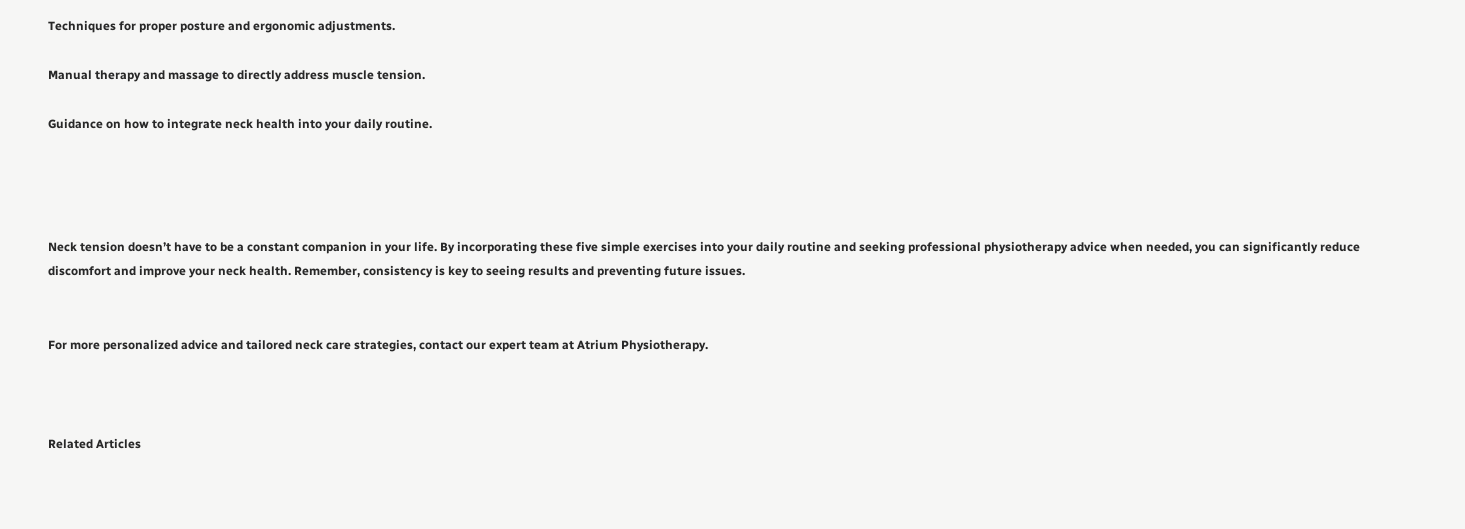Techniques for proper posture and ergonomic adjustments.

Manual therapy and massage to directly address muscle tension.

Guidance on how to integrate neck health into your daily routine.




Neck tension doesn’t have to be a constant companion in your life. By incorporating these five simple exercises into your daily routine and seeking professional physiotherapy advice when needed, you can significantly reduce discomfort and improve your neck health. Remember, consistency is key to seeing results and preventing future issues.


For more personalized advice and tailored neck care strategies, contact our expert team at Atrium Physiotherapy.



Related Articles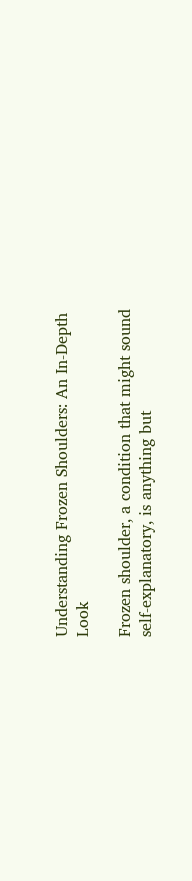Understanding Frozen Shoulders: An In-Depth Look

Frozen shoulder, a condition that might sound self-explanatory, is anything but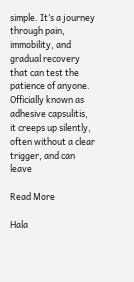simple. It’s a journey through pain, immobility, and gradual recovery that can test the patience of anyone. Officially known as adhesive capsulitis, it creeps up silently, often without a clear trigger, and can leave

Read More

Hala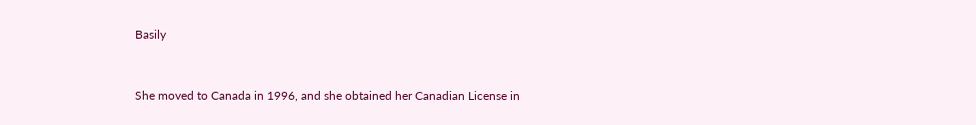Basily


She moved to Canada in 1996, and she obtained her Canadian License in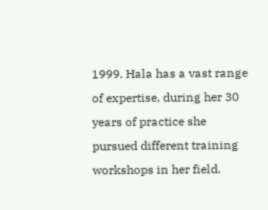1999. Hala has a vast range of expertise, during her 30 years of practice she pursued different training workshops in her field.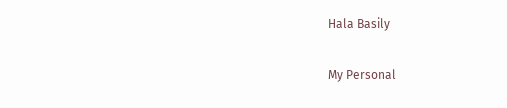Hala Basily

My Personal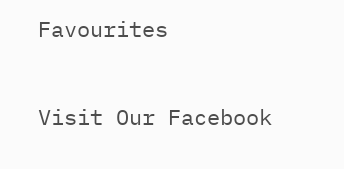Favourites

Visit Our Facebook